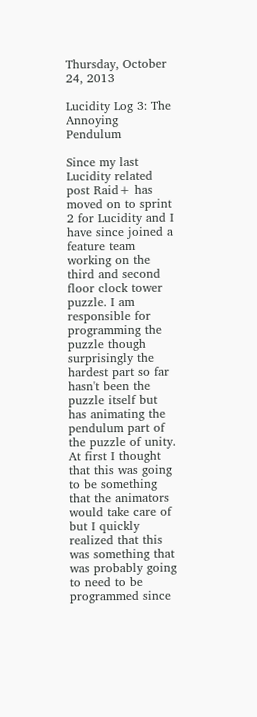Thursday, October 24, 2013

Lucidity Log 3: The Annoying Pendulum

Since my last Lucidity related post Raid+ has moved on to sprint 2 for Lucidity and I have since joined a feature team working on the third and second floor clock tower puzzle. I am responsible for programming the puzzle though surprisingly the hardest part so far hasn't been the puzzle itself but has animating the pendulum part of the puzzle of unity. At first I thought that this was going to be something that the animators would take care of but I quickly realized that this was something that was probably going to need to be programmed since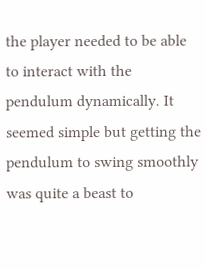the player needed to be able to interact with the pendulum dynamically. It seemed simple but getting the pendulum to swing smoothly was quite a beast to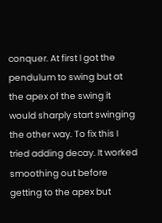conquer. At first I got the pendulum to swing but at the apex of the swing it would sharply start swinging the other way. To fix this I tried adding decay. It worked smoothing out before getting to the apex but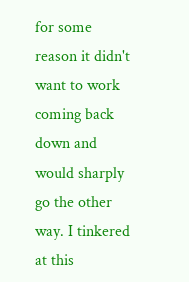for some reason it didn't want to work coming back down and would sharply go the other way. I tinkered at this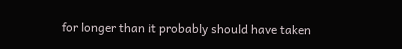for longer than it probably should have taken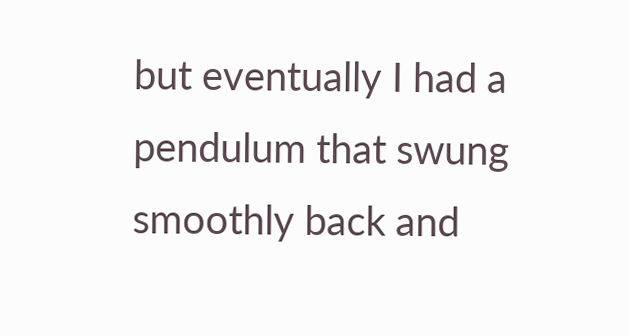but eventually I had a pendulum that swung smoothly back and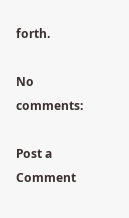forth.

No comments:

Post a Comment